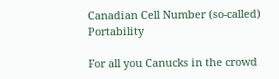Canadian Cell Number (so-called) Portability

For all you Canucks in the crowd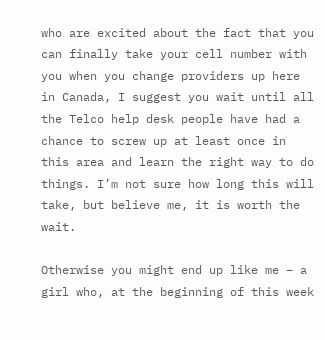who are excited about the fact that you can finally take your cell number with you when you change providers up here in Canada, I suggest you wait until all the Telco help desk people have had a chance to screw up at least once in this area and learn the right way to do things. I’m not sure how long this will take, but believe me, it is worth the wait.

Otherwise you might end up like me – a girl who, at the beginning of this week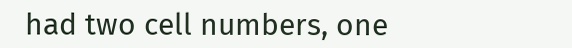had two cell numbers, one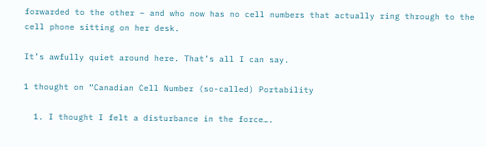forwarded to the other – and who now has no cell numbers that actually ring through to the cell phone sitting on her desk.

It’s awfully quiet around here. That’s all I can say.

1 thought on “Canadian Cell Number (so-called) Portability

  1. I thought I felt a disturbance in the force….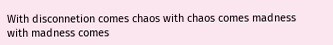With disconnetion comes chaos with chaos comes madness with madness comes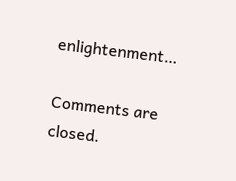enlightenment…

Comments are closed.